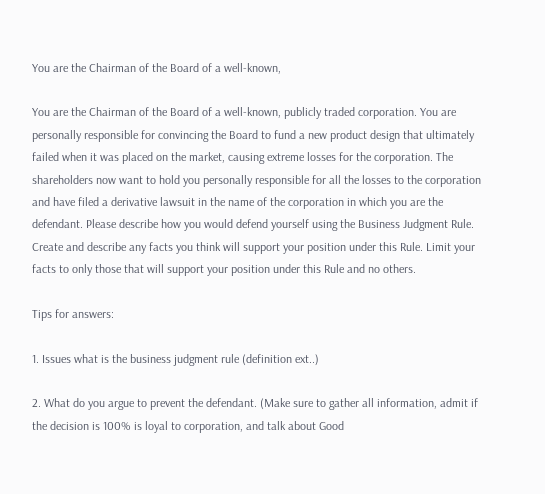You are the Chairman of the Board of a well-known,

You are the Chairman of the Board of a well-known, publicly traded corporation. You are personally responsible for convincing the Board to fund a new product design that ultimately failed when it was placed on the market, causing extreme losses for the corporation. The shareholders now want to hold you personally responsible for all the losses to the corporation and have filed a derivative lawsuit in the name of the corporation in which you are the defendant. Please describe how you would defend yourself using the Business Judgment Rule. Create and describe any facts you think will support your position under this Rule. Limit your facts to only those that will support your position under this Rule and no others.

Tips for answers:

1. Issues what is the business judgment rule (definition ext..)

2. What do you argue to prevent the defendant. (Make sure to gather all information, admit if the decision is 100% is loyal to corporation, and talk about Good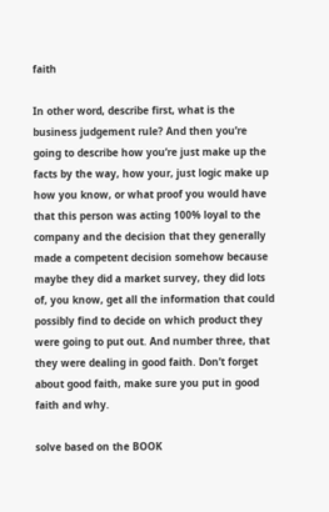faith

In other word, describe first, what is the business judgement rule? And then you’re going to describe how you’re just make up the facts by the way, how your, just logic make up how you know, or what proof you would have that this person was acting 100% loyal to the company and the decision that they generally made a competent decision somehow because maybe they did a market survey, they did lots of, you know, get all the information that could possibly find to decide on which product they were going to put out. And number three, that they were dealing in good faith. Don’t forget about good faith, make sure you put in good faith and why.

solve based on the BOOK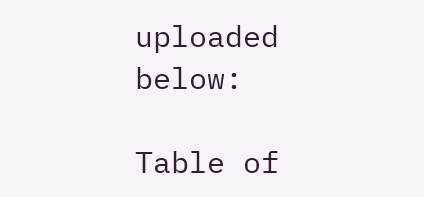uploaded below:

Table of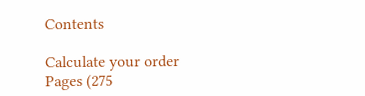Contents

Calculate your order
Pages (275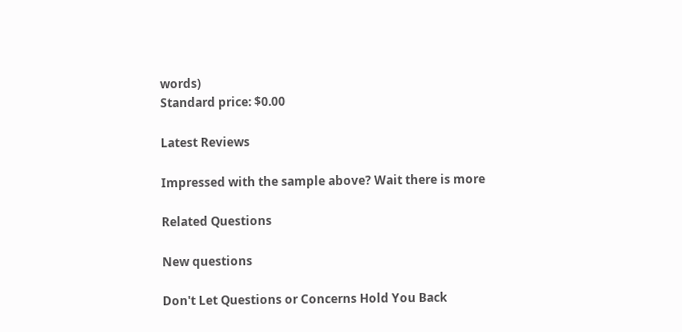words)
Standard price: $0.00

Latest Reviews

Impressed with the sample above? Wait there is more

Related Questions

New questions

Don't Let Questions or Concerns Hold You Back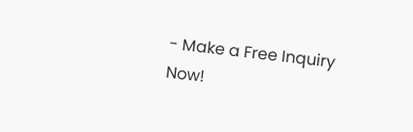- Make a Free Inquiry Now!